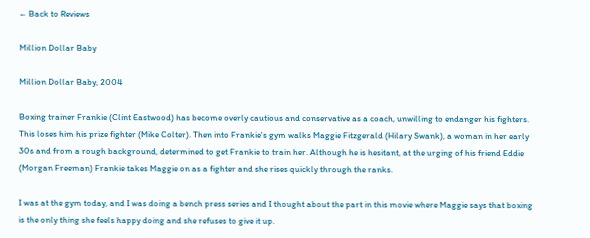← Back to Reviews

Million Dollar Baby

Million Dollar Baby, 2004

Boxing trainer Frankie (Clint Eastwood) has become overly cautious and conservative as a coach, unwilling to endanger his fighters. This loses him his prize fighter (Mike Colter). Then into Frankie's gym walks Maggie Fitzgerald (Hilary Swank), a woman in her early 30s and from a rough background, determined to get Frankie to train her. Although he is hesitant, at the urging of his friend Eddie (Morgan Freeman) Frankie takes Maggie on as a fighter and she rises quickly through the ranks.

I was at the gym today, and I was doing a bench press series and I thought about the part in this movie where Maggie says that boxing is the only thing she feels happy doing and she refuses to give it up.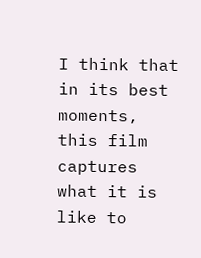I think that in its best moments, this film captures what it is like to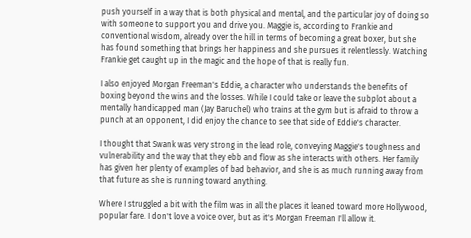push yourself in a way that is both physical and mental, and the particular joy of doing so with someone to support you and drive you. Maggie is, according to Frankie and conventional wisdom, already over the hill in terms of becoming a great boxer, but she has found something that brings her happiness and she pursues it relentlessly. Watching Frankie get caught up in the magic and the hope of that is really fun.

I also enjoyed Morgan Freeman's Eddie, a character who understands the benefits of boxing beyond the wins and the losses. While I could take or leave the subplot about a mentally handicapped man (Jay Baruchel) who trains at the gym but is afraid to throw a punch at an opponent, I did enjoy the chance to see that side of Eddie's character.

I thought that Swank was very strong in the lead role, conveying Maggie's toughness and vulnerability and the way that they ebb and flow as she interacts with others. Her family has given her plenty of examples of bad behavior, and she is as much running away from that future as she is running toward anything.

Where I struggled a bit with the film was in all the places it leaned toward more Hollywood, popular fare. I don't love a voice over, but as it's Morgan Freeman I'll allow it.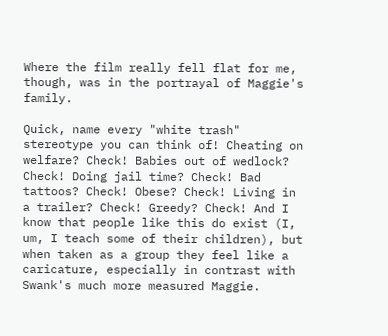Where the film really fell flat for me, though, was in the portrayal of Maggie's family.

Quick, name every "white trash" stereotype you can think of! Cheating on welfare? Check! Babies out of wedlock? Check! Doing jail time? Check! Bad tattoos? Check! Obese? Check! Living in a trailer? Check! Greedy? Check! And I know that people like this do exist (I, um, I teach some of their children), but when taken as a group they feel like a caricature, especially in contrast with Swank's much more measured Maggie.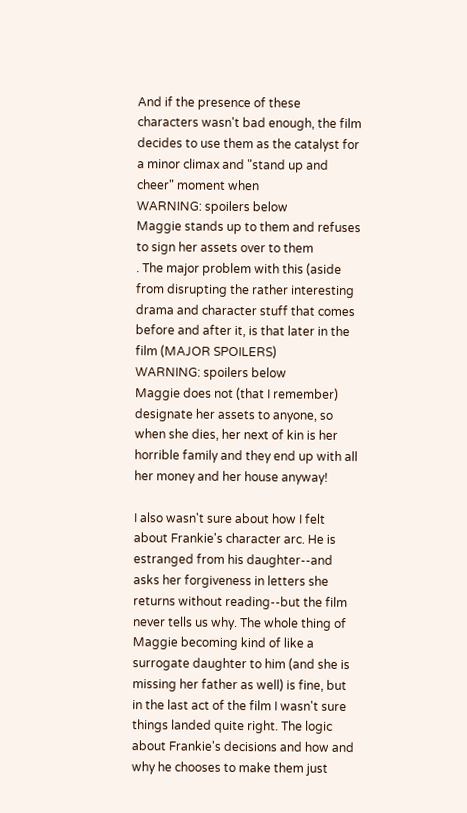And if the presence of these characters wasn't bad enough, the film decides to use them as the catalyst for a minor climax and "stand up and cheer" moment when
WARNING: spoilers below
Maggie stands up to them and refuses to sign her assets over to them
. The major problem with this (aside from disrupting the rather interesting drama and character stuff that comes before and after it, is that later in the film (MAJOR SPOILERS)
WARNING: spoilers below
Maggie does not (that I remember) designate her assets to anyone, so when she dies, her next of kin is her horrible family and they end up with all her money and her house anyway!

I also wasn't sure about how I felt about Frankie's character arc. He is estranged from his daughter--and asks her forgiveness in letters she returns without reading--but the film never tells us why. The whole thing of Maggie becoming kind of like a surrogate daughter to him (and she is missing her father as well) is fine, but in the last act of the film I wasn't sure things landed quite right. The logic about Frankie's decisions and how and why he chooses to make them just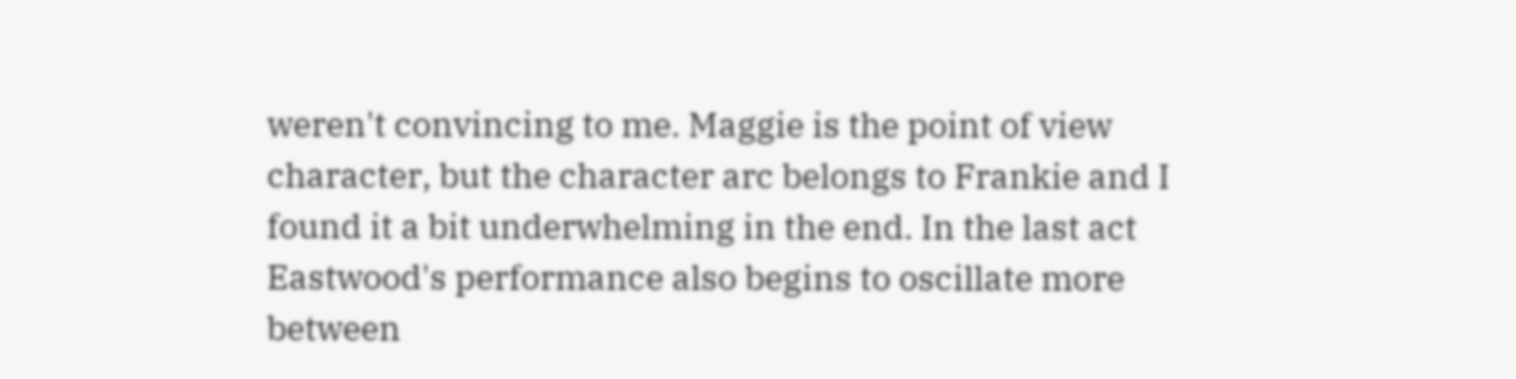weren't convincing to me. Maggie is the point of view character, but the character arc belongs to Frankie and I found it a bit underwhelming in the end. In the last act Eastwood's performance also begins to oscillate more between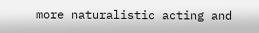more naturalistic acting and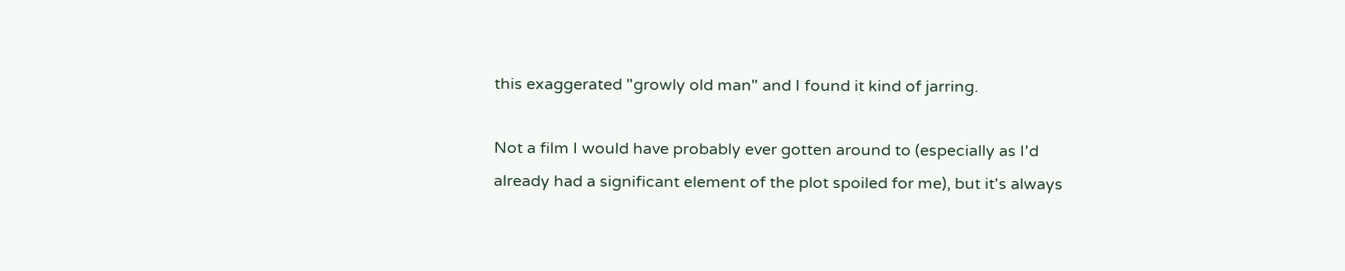this exaggerated "growly old man" and I found it kind of jarring.

Not a film I would have probably ever gotten around to (especially as I'd already had a significant element of the plot spoiled for me), but it's always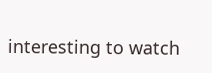interesting to watch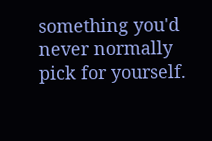something you'd never normally pick for yourself.